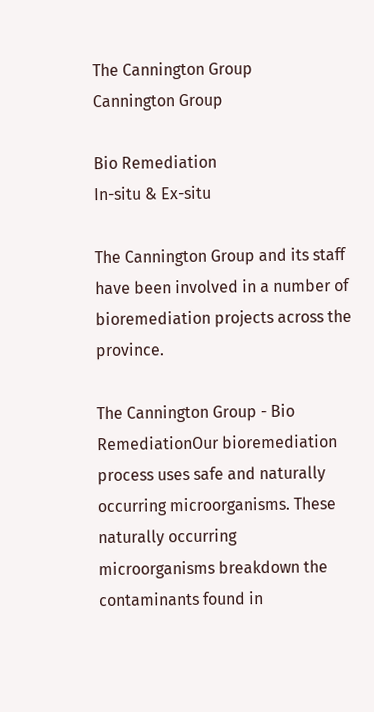The Cannington Group
Cannington Group

Bio Remediation
In-situ & Ex-situ

The Cannington Group and its staff have been involved in a number of bioremediation projects across the province.

The Cannington Group - Bio RemediationOur bioremediation process uses safe and naturally occurring microorganisms. These naturally occurring microorganisms breakdown the contaminants found in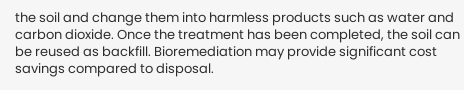the soil and change them into harmless products such as water and carbon dioxide. Once the treatment has been completed, the soil can be reused as backfill. Bioremediation may provide significant cost savings compared to disposal.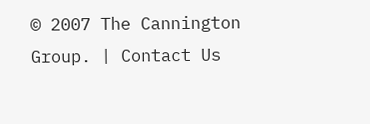© 2007 The Cannington Group. | Contact Us